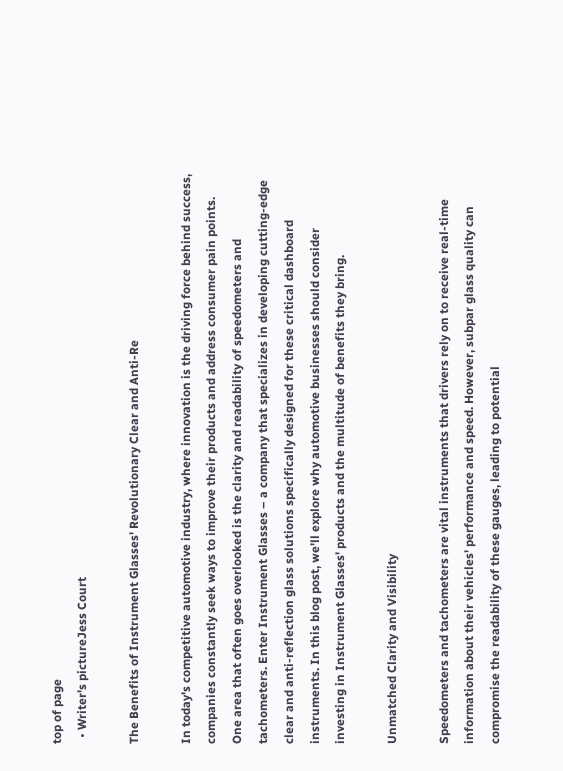top of page
  • Writer's pictureJess Court

The Benefits of Instrument Glasses' Revolutionary Clear and Anti-Re

In today's competitive automotive industry, where innovation is the driving force behind success, companies constantly seek ways to improve their products and address consumer pain points. One area that often goes overlooked is the clarity and readability of speedometers and tachometers. Enter Instrument Glasses – a company that specializes in developing cutting-edge clear and anti-reflection glass solutions specifically designed for these critical dashboard instruments. In this blog post, we'll explore why automotive businesses should consider investing in Instrument Glasses' products and the multitude of benefits they bring.

Unmatched Clarity and Visibility

Speedometers and tachometers are vital instruments that drivers rely on to receive real-time information about their vehicles' performance and speed. However, subpar glass quality can compromise the readability of these gauges, leading to potential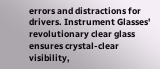errors and distractions for drivers. Instrument Glasses' revolutionary clear glass ensures crystal-clear visibility,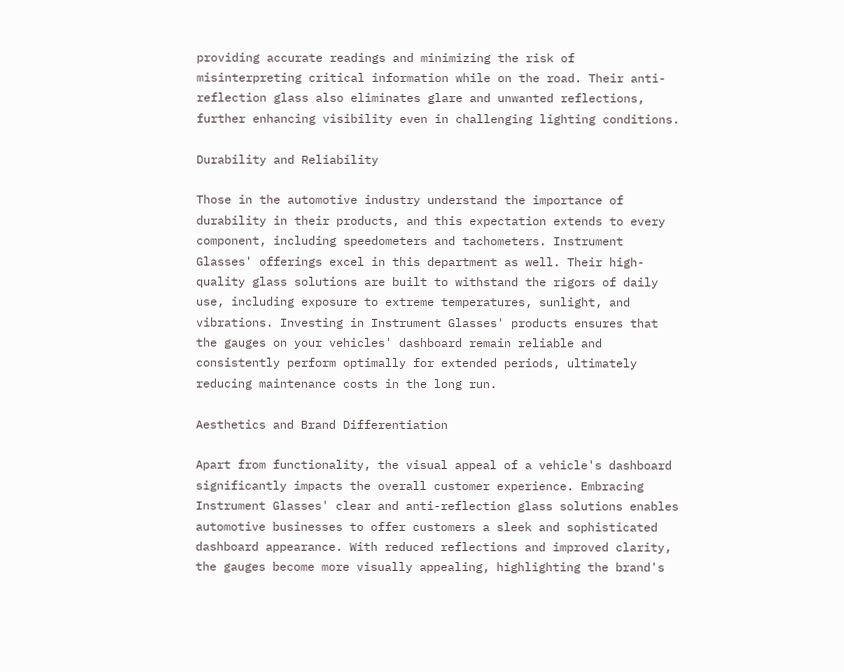providing accurate readings and minimizing the risk of misinterpreting critical information while on the road. Their anti-reflection glass also eliminates glare and unwanted reflections, further enhancing visibility even in challenging lighting conditions.

Durability and Reliability

Those in the automotive industry understand the importance of durability in their products, and this expectation extends to every component, including speedometers and tachometers. Instrument Glasses' offerings excel in this department as well. Their high-quality glass solutions are built to withstand the rigors of daily use, including exposure to extreme temperatures, sunlight, and vibrations. Investing in Instrument Glasses' products ensures that the gauges on your vehicles' dashboard remain reliable and consistently perform optimally for extended periods, ultimately reducing maintenance costs in the long run.

Aesthetics and Brand Differentiation

Apart from functionality, the visual appeal of a vehicle's dashboard significantly impacts the overall customer experience. Embracing Instrument Glasses' clear and anti-reflection glass solutions enables automotive businesses to offer customers a sleek and sophisticated dashboard appearance. With reduced reflections and improved clarity, the gauges become more visually appealing, highlighting the brand's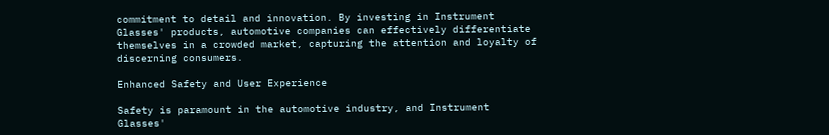commitment to detail and innovation. By investing in Instrument Glasses' products, automotive companies can effectively differentiate themselves in a crowded market, capturing the attention and loyalty of discerning consumers.

Enhanced Safety and User Experience

Safety is paramount in the automotive industry, and Instrument Glasses'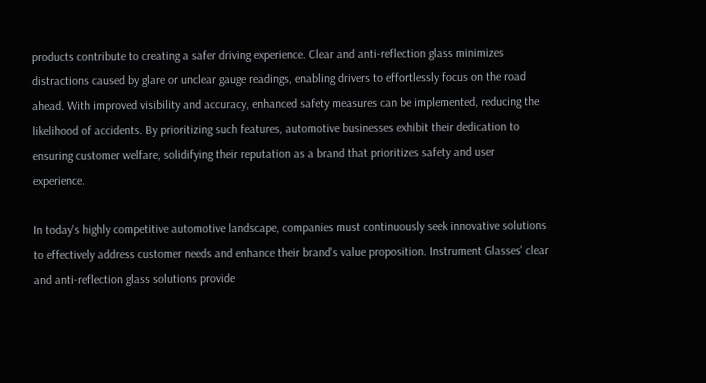products contribute to creating a safer driving experience. Clear and anti-reflection glass minimizes distractions caused by glare or unclear gauge readings, enabling drivers to effortlessly focus on the road ahead. With improved visibility and accuracy, enhanced safety measures can be implemented, reducing the likelihood of accidents. By prioritizing such features, automotive businesses exhibit their dedication to ensuring customer welfare, solidifying their reputation as a brand that prioritizes safety and user experience.

In today's highly competitive automotive landscape, companies must continuously seek innovative solutions to effectively address customer needs and enhance their brand's value proposition. Instrument Glasses' clear and anti-reflection glass solutions provide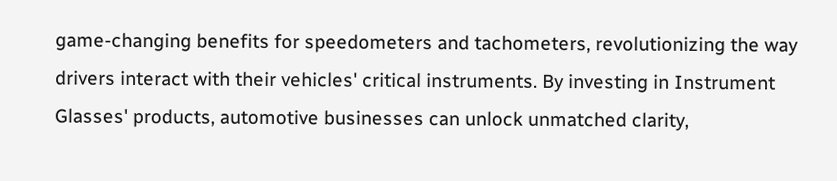game-changing benefits for speedometers and tachometers, revolutionizing the way drivers interact with their vehicles' critical instruments. By investing in Instrument Glasses' products, automotive businesses can unlock unmatched clarity,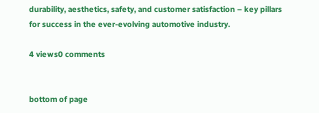durability, aesthetics, safety, and customer satisfaction – key pillars for success in the ever-evolving automotive industry.

4 views0 comments


bottom of page